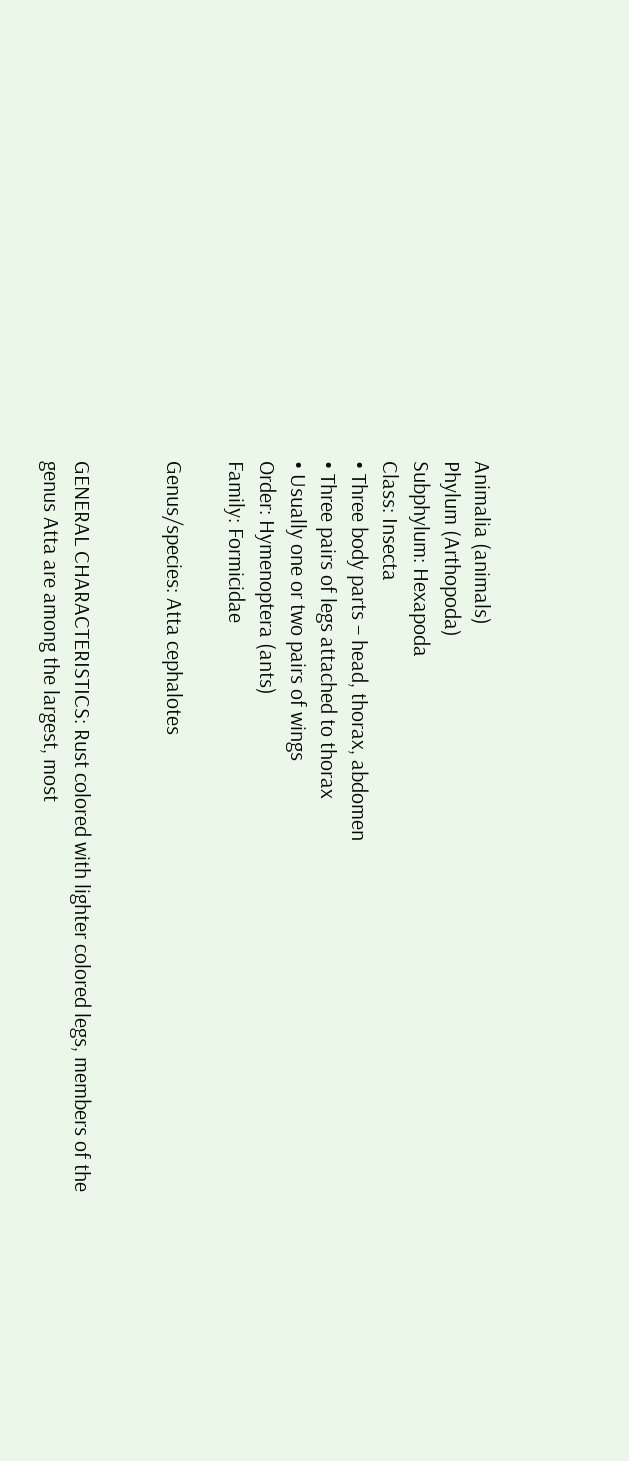Animalia (animals)
Phylum (Arthopoda)
Subphylum: Hexapoda
Class: Insecta
• Three body parts – head, thorax, abdomen
• Three pairs of legs attached to thorax
• Usually one or two pairs of wings
Order: Hymenoptera (ants)
Family: Formicidae

Genus/species: Atta cephalotes


GENERAL CHARACTERISTICS: Rust colored with lighter colored legs, members of the genus Atta are among the largest, most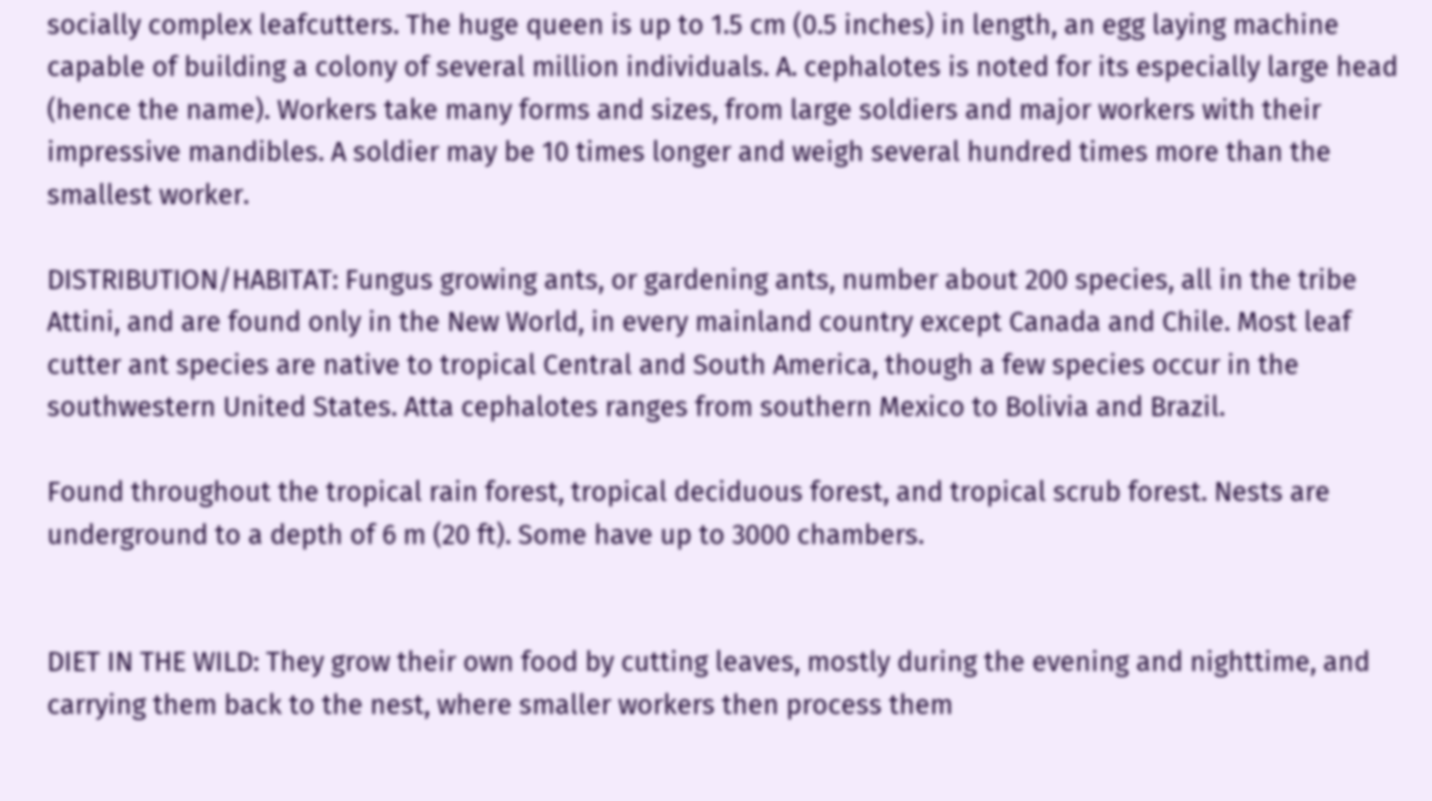socially complex leafcutters. The huge queen is up to 1.5 cm (0.5 inches) in length, an egg laying machine capable of building a colony of several million individuals. A. cephalotes is noted for its especially large head (hence the name). Workers take many forms and sizes, from large soldiers and major workers with their impressive mandibles. A soldier may be 10 times longer and weigh several hundred times more than the smallest worker.

DISTRIBUTION/HABITAT: Fungus growing ants, or gardening ants, number about 200 species, all in the tribe Attini, and are found only in the New World, in every mainland country except Canada and Chile. Most leaf cutter ant species are native to tropical Central and South America, though a few species occur in the southwestern United States. Atta cephalotes ranges from southern Mexico to Bolivia and Brazil.

Found throughout the tropical rain forest, tropical deciduous forest, and tropical scrub forest. Nests are underground to a depth of 6 m (20 ft). Some have up to 3000 chambers.


DIET IN THE WILD: They grow their own food by cutting leaves, mostly during the evening and nighttime, and carrying them back to the nest, where smaller workers then process them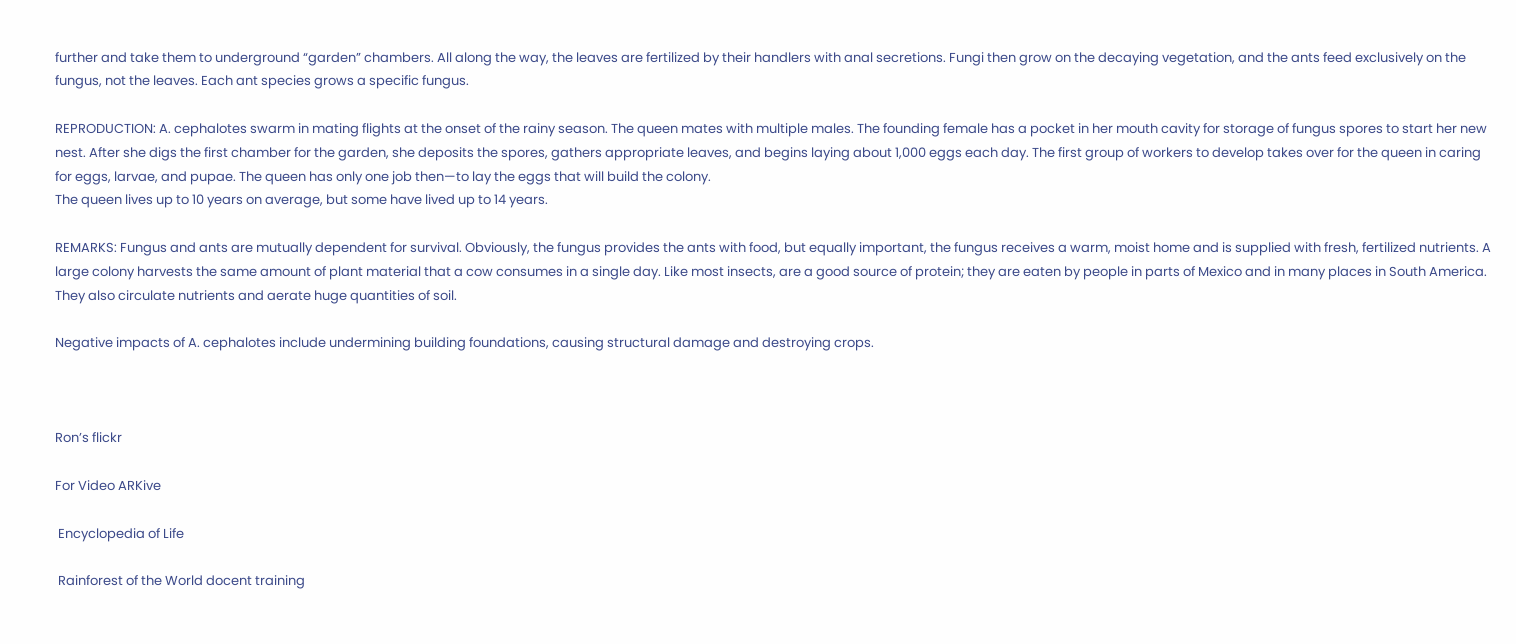further and take them to underground “garden” chambers. All along the way, the leaves are fertilized by their handlers with anal secretions. Fungi then grow on the decaying vegetation, and the ants feed exclusively on the fungus, not the leaves. Each ant species grows a specific fungus.

REPRODUCTION: A. cephalotes swarm in mating flights at the onset of the rainy season. The queen mates with multiple males. The founding female has a pocket in her mouth cavity for storage of fungus spores to start her new nest. After she digs the first chamber for the garden, she deposits the spores, gathers appropriate leaves, and begins laying about 1,000 eggs each day. The first group of workers to develop takes over for the queen in caring for eggs, larvae, and pupae. The queen has only one job then—to lay the eggs that will build the colony.
The queen lives up to 10 years on average, but some have lived up to 14 years.

REMARKS: Fungus and ants are mutually dependent for survival. Obviously, the fungus provides the ants with food, but equally important, the fungus receives a warm, moist home and is supplied with fresh, fertilized nutrients. A large colony harvests the same amount of plant material that a cow consumes in a single day. Like most insects, are a good source of protein; they are eaten by people in parts of Mexico and in many places in South America. They also circulate nutrients and aerate huge quantities of soil.

Negative impacts of A. cephalotes include undermining building foundations, causing structural damage and destroying crops.



Ron’s flickr

For Video ARKive

 Encyclopedia of Life

 Rainforest of the World docent training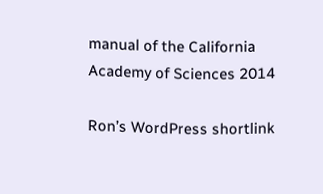manual of the California Academy of Sciences 2014

Ron’s WordPress shortlink